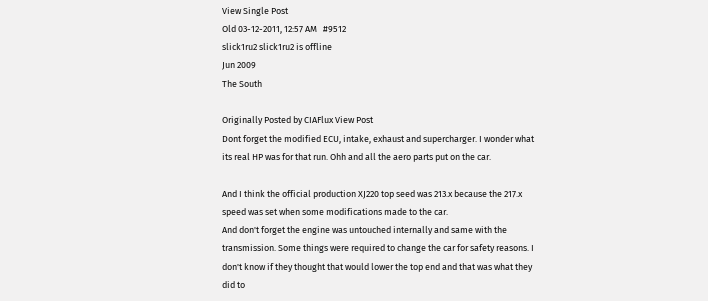View Single Post
Old 03-12-2011, 12:57 AM   #9512
slick1ru2 slick1ru2 is offline
Jun 2009
The South

Originally Posted by CIAFlux View Post
Dont forget the modified ECU, intake, exhaust and supercharger. I wonder what its real HP was for that run. Ohh and all the aero parts put on the car.

And I think the official production XJ220 top seed was 213.x because the 217.x speed was set when some modifications made to the car.
And don't forget the engine was untouched internally and same with the transmission. Some things were required to change the car for safety reasons. I don't know if they thought that would lower the top end and that was what they did to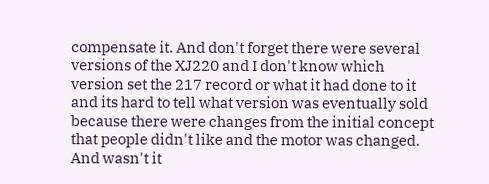compensate it. And don't forget there were several versions of the XJ220 and I don't know which version set the 217 record or what it had done to it and its hard to tell what version was eventually sold because there were changes from the initial concept that people didn't like and the motor was changed. And wasn't it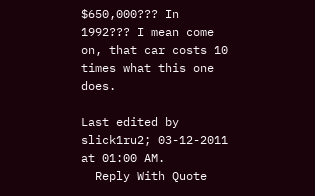$650,000??? In 1992??? I mean come on, that car costs 10 times what this one does.

Last edited by slick1ru2; 03-12-2011 at 01:00 AM.
  Reply With Quote